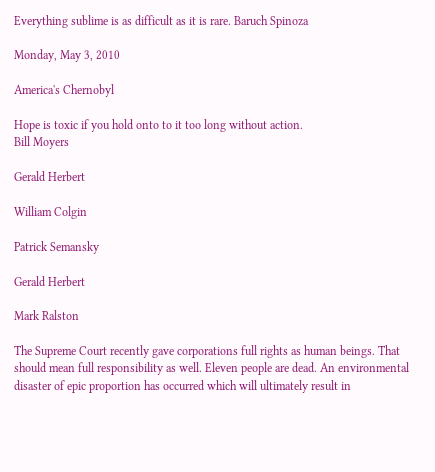Everything sublime is as difficult as it is rare. Baruch Spinoza

Monday, May 3, 2010

America's Chernobyl

Hope is toxic if you hold onto to it too long without action.
Bill Moyers

Gerald Herbert

William Colgin

Patrick Semansky

Gerald Herbert

Mark Ralston

The Supreme Court recently gave corporations full rights as human beings. That should mean full responsibility as well. Eleven people are dead. An environmental disaster of epic proportion has occurred which will ultimately result in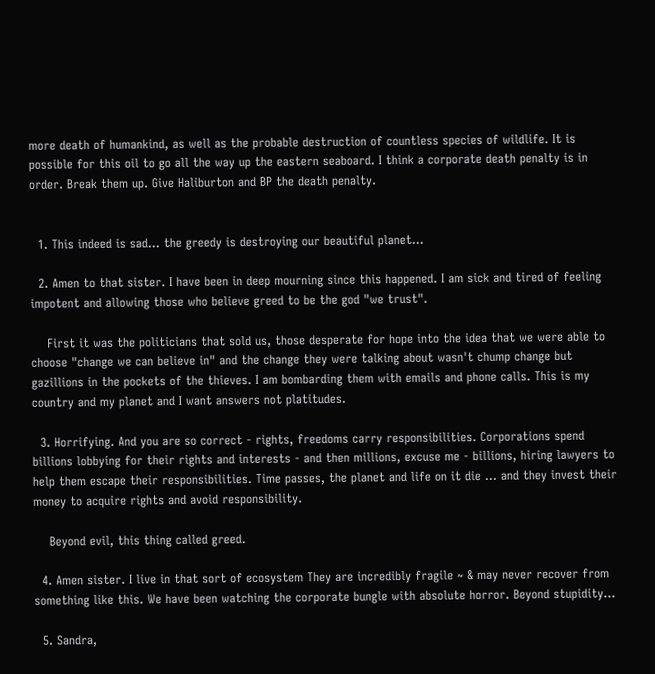more death of humankind, as well as the probable destruction of countless species of wildlife. It is possible for this oil to go all the way up the eastern seaboard. I think a corporate death penalty is in order. Break them up. Give Haliburton and BP the death penalty.


  1. This indeed is sad... the greedy is destroying our beautiful planet...

  2. Amen to that sister. I have been in deep mourning since this happened. I am sick and tired of feeling impotent and allowing those who believe greed to be the god "we trust".

    First it was the politicians that sold us, those desperate for hope into the idea that we were able to choose "change we can believe in" and the change they were talking about wasn't chump change but gazillions in the pockets of the thieves. I am bombarding them with emails and phone calls. This is my country and my planet and I want answers not platitudes.

  3. Horrifying. And you are so correct - rights, freedoms carry responsibilities. Corporations spend billions lobbying for their rights and interests - and then millions, excuse me - billions, hiring lawyers to help them escape their responsibilities. Time passes, the planet and life on it die ... and they invest their money to acquire rights and avoid responsibility.

    Beyond evil, this thing called greed.

  4. Amen sister. I live in that sort of ecosystem They are incredibly fragile ~ & may never recover from something like this. We have been watching the corporate bungle with absolute horror. Beyond stupidity...

  5. Sandra,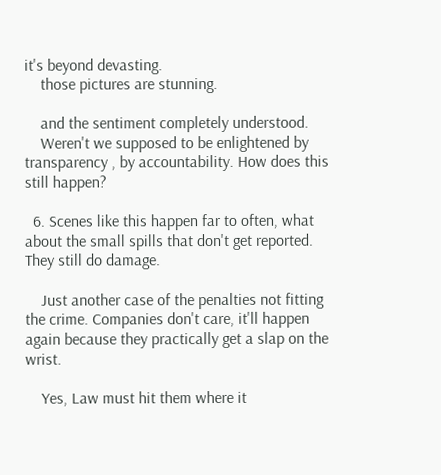it's beyond devasting.
    those pictures are stunning.

    and the sentiment completely understood.
    Weren't we supposed to be enlightened by transparency , by accountability. How does this still happen?

  6. Scenes like this happen far to often, what about the small spills that don't get reported. They still do damage.

    Just another case of the penalties not fitting the crime. Companies don't care, it'll happen again because they practically get a slap on the wrist.

    Yes, Law must hit them where it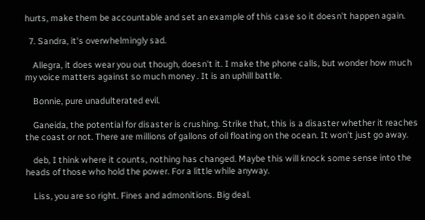hurts, make them be accountable and set an example of this case so it doesn't happen again.

  7. Sandra, it's overwhelmingly sad.

    Allegra, it does wear you out though, doesn't it. I make the phone calls, but wonder how much my voice matters against so much money . It is an uphill battle.

    Bonnie, pure unadulterated evil.

    Ganeida, the potential for disaster is crushing. Strike that, this is a disaster whether it reaches the coast or not. There are millions of gallons of oil floating on the ocean. It won't just go away.

    deb, I think where it counts, nothing has changed. Maybe this will knock some sense into the heads of those who hold the power. For a little while anyway.

    Liss, you are so right. Fines and admonitions. Big deal.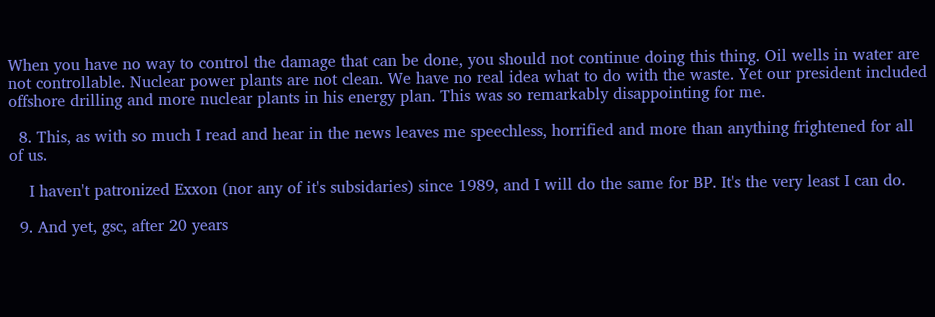When you have no way to control the damage that can be done, you should not continue doing this thing. Oil wells in water are not controllable. Nuclear power plants are not clean. We have no real idea what to do with the waste. Yet our president included offshore drilling and more nuclear plants in his energy plan. This was so remarkably disappointing for me.

  8. This, as with so much I read and hear in the news leaves me speechless, horrified and more than anything frightened for all of us.

    I haven't patronized Exxon (nor any of it's subsidaries) since 1989, and I will do the same for BP. It's the very least I can do.

  9. And yet, gsc, after 20 years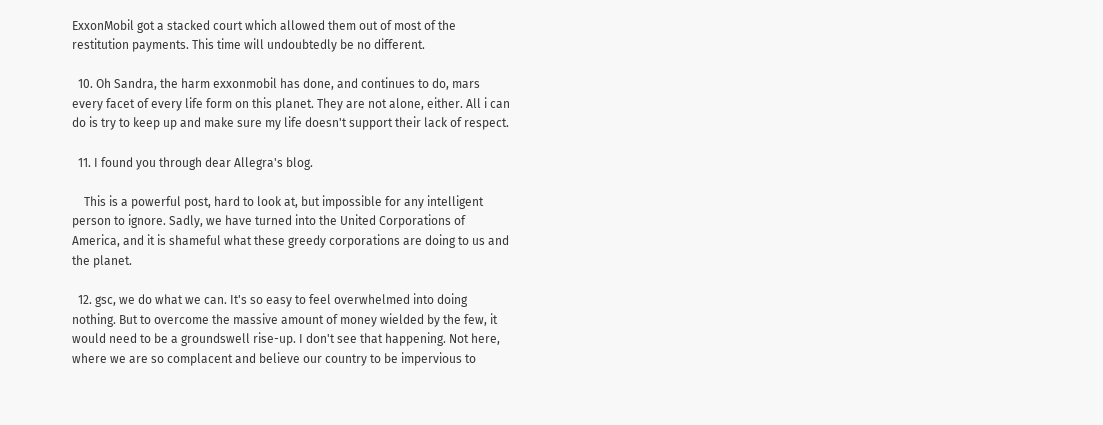ExxonMobil got a stacked court which allowed them out of most of the restitution payments. This time will undoubtedly be no different.

  10. Oh Sandra, the harm exxonmobil has done, and continues to do, mars every facet of every life form on this planet. They are not alone, either. All i can do is try to keep up and make sure my life doesn't support their lack of respect.

  11. I found you through dear Allegra's blog.

    This is a powerful post, hard to look at, but impossible for any intelligent person to ignore. Sadly, we have turned into the United Corporations of America, and it is shameful what these greedy corporations are doing to us and the planet.

  12. gsc, we do what we can. It's so easy to feel overwhelmed into doing nothing. But to overcome the massive amount of money wielded by the few, it would need to be a groundswell rise-up. I don't see that happening. Not here, where we are so complacent and believe our country to be impervious to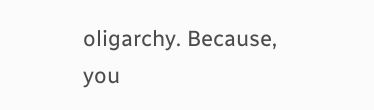oligarchy. Because, you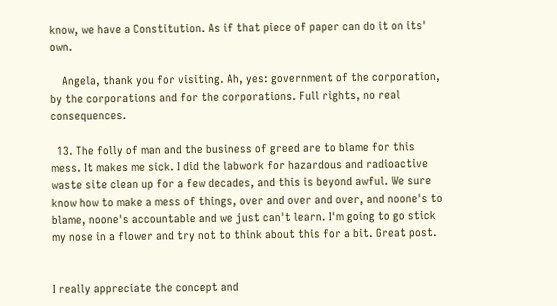know, we have a Constitution. As if that piece of paper can do it on its' own.

    Angela, thank you for visiting. Ah, yes: government of the corporation, by the corporations and for the corporations. Full rights, no real consequences.

  13. The folly of man and the business of greed are to blame for this mess. It makes me sick. I did the labwork for hazardous and radioactive waste site clean up for a few decades, and this is beyond awful. We sure know how to make a mess of things, over and over and over, and noone's to blame, noone's accountable and we just can't learn. I'm going to go stick my nose in a flower and try not to think about this for a bit. Great post.


I really appreciate the concept and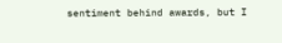sentiment behind awards, but I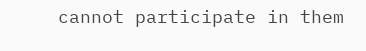cannot participate in them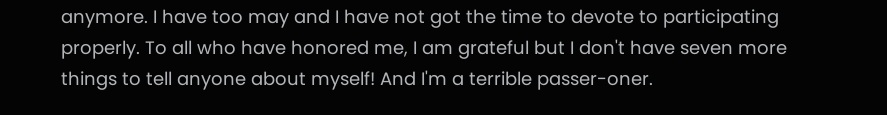anymore. I have too may and I have not got the time to devote to participating properly. To all who have honored me, I am grateful but I don't have seven more things to tell anyone about myself! And I'm a terrible passer-oner.